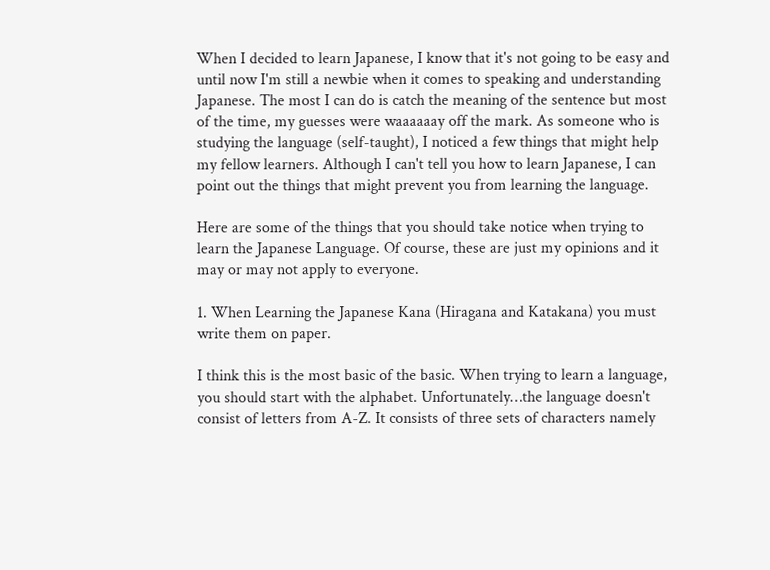When I decided to learn Japanese, I know that it's not going to be easy and until now I'm still a newbie when it comes to speaking and understanding Japanese. The most I can do is catch the meaning of the sentence but most of the time, my guesses were waaaaaay off the mark. As someone who is studying the language (self-taught), I noticed a few things that might help my fellow learners. Although I can't tell you how to learn Japanese, I can point out the things that might prevent you from learning the language.

Here are some of the things that you should take notice when trying to learn the Japanese Language. Of course, these are just my opinions and it may or may not apply to everyone.

1. When Learning the Japanese Kana (Hiragana and Katakana) you must write them on paper.

I think this is the most basic of the basic. When trying to learn a language, you should start with the alphabet. Unfortunately…the language doesn't consist of letters from A-Z. It consists of three sets of characters namely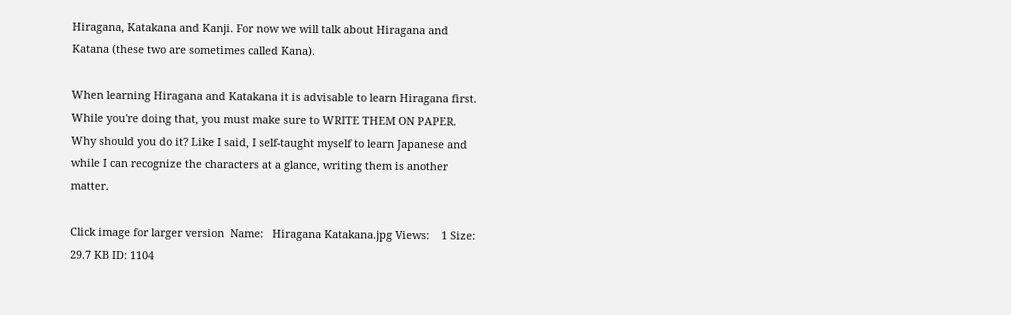Hiragana, Katakana and Kanji. For now we will talk about Hiragana and Katana (these two are sometimes called Kana).

When learning Hiragana and Katakana it is advisable to learn Hiragana first. While you're doing that, you must make sure to WRITE THEM ON PAPER. Why should you do it? Like I said, I self-taught myself to learn Japanese and while I can recognize the characters at a glance, writing them is another matter.

Click image for larger version  Name:   Hiragana Katakana.jpg Views:    1 Size: 29.7 KB ID: 1104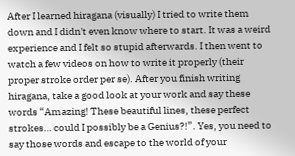After I learned hiragana (visually) I tried to write them down and I didn't even know where to start. It was a weird experience and I felt so stupid afterwards. I then went to watch a few videos on how to write it properly (their proper stroke order per se). After you finish writing hiragana, take a good look at your work and say these words “Amazing! These beautiful lines, these perfect strokes… could I possibly be a Genius?!”. Yes, you need to say those words and escape to the world of your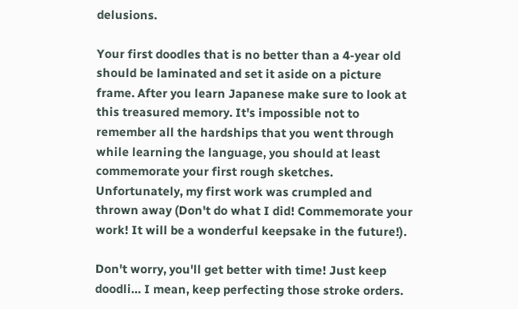delusions.

Your first doodles that is no better than a 4-year old should be laminated and set it aside on a picture frame. After you learn Japanese make sure to look at this treasured memory. It's impossible not to remember all the hardships that you went through while learning the language, you should at least commemorate your first rough sketches. Unfortunately, my first work was crumpled and thrown away (Don't do what I did! Commemorate your work! It will be a wonderful keepsake in the future!).

Don't worry, you'll get better with time! Just keep doodli… I mean, keep perfecting those stroke orders.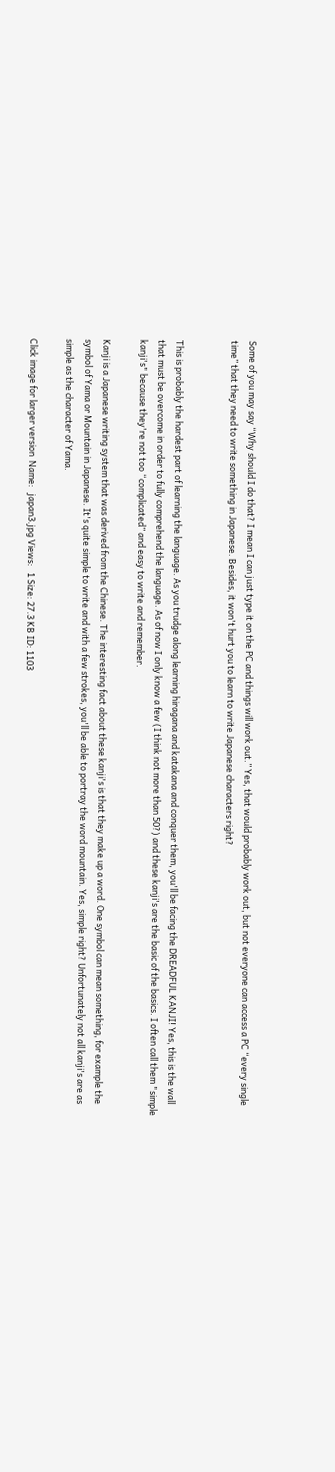Some of you may say “Why should I do that? I mean I can just type it on the PC and things will work out.” Yes, that would probably work out, but not everyone can access a PC “every single time” that they need to write something in Japanese. Besides, it won't hurt you to learn to write Japanese characters right?


This is probably the hardest part of learning the language. As you trudge along learning hiragana and katakana and conquer them, you'll be facing the DREADFUL KANJI! Yes, this is the wall that must be overcome in order to fully comprehend the language. As of now I only know a few (I think not more than 50?) and these kanji's are the basic of the basics. I often call them "simple kanji's" because they're not too “complicated” and easy to write and remember.

Kanji is a Japanese writing system that was derived from the Chinese. The interesting fact about these kanji's is that they make up a word. One symbol can mean something, for example the symbol of Yama or Mountain in Japanese. It's quite simple to write and with a few strokes, you'll be able to portray the word mountain. Yes, simple right? Unfortunately not all kanji's are as simple as the character of Yama.

Click image for larger version  Name:   japan3.jpg Views:   1 Size: 27.3 KB ID: 1103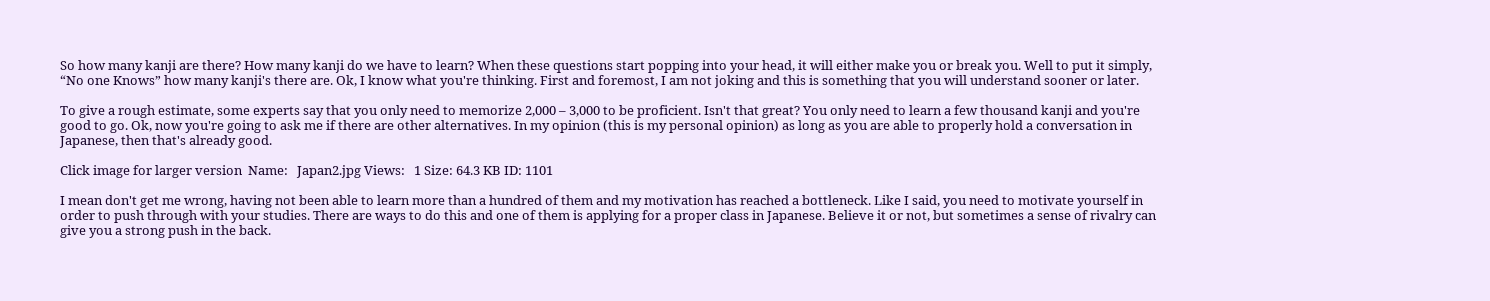So how many kanji are there? How many kanji do we have to learn? When these questions start popping into your head, it will either make you or break you. Well to put it simply, “No one Knows” how many kanji's there are. Ok, I know what you're thinking. First and foremost, I am not joking and this is something that you will understand sooner or later.

To give a rough estimate, some experts say that you only need to memorize 2,000 – 3,000 to be proficient. Isn't that great? You only need to learn a few thousand kanji and you're good to go. Ok, now you're going to ask me if there are other alternatives. In my opinion (this is my personal opinion) as long as you are able to properly hold a conversation in Japanese, then that's already good.

Click image for larger version  Name:   Japan2.jpg Views:   1 Size: 64.3 KB ID: 1101

I mean don't get me wrong, having not been able to learn more than a hundred of them and my motivation has reached a bottleneck. Like I said, you need to motivate yourself in order to push through with your studies. There are ways to do this and one of them is applying for a proper class in Japanese. Believe it or not, but sometimes a sense of rivalry can give you a strong push in the back.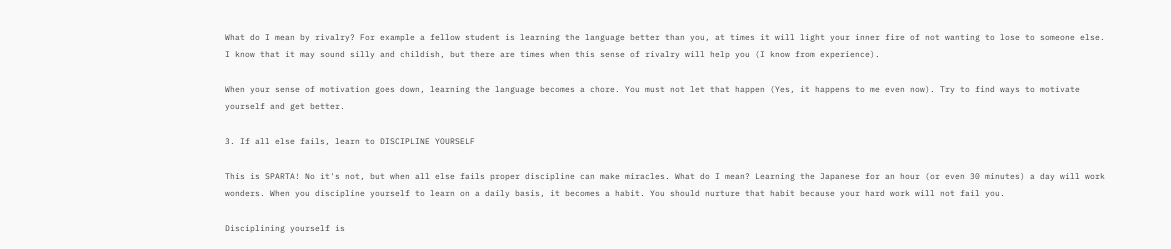What do I mean by rivalry? For example a fellow student is learning the language better than you, at times it will light your inner fire of not wanting to lose to someone else. I know that it may sound silly and childish, but there are times when this sense of rivalry will help you (I know from experience).

When your sense of motivation goes down, learning the language becomes a chore. You must not let that happen (Yes, it happens to me even now). Try to find ways to motivate yourself and get better.

3. If all else fails, learn to DISCIPLINE YOURSELF

This is SPARTA! No it's not, but when all else fails proper discipline can make miracles. What do I mean? Learning the Japanese for an hour (or even 30 minutes) a day will work wonders. When you discipline yourself to learn on a daily basis, it becomes a habit. You should nurture that habit because your hard work will not fail you.

Disciplining yourself is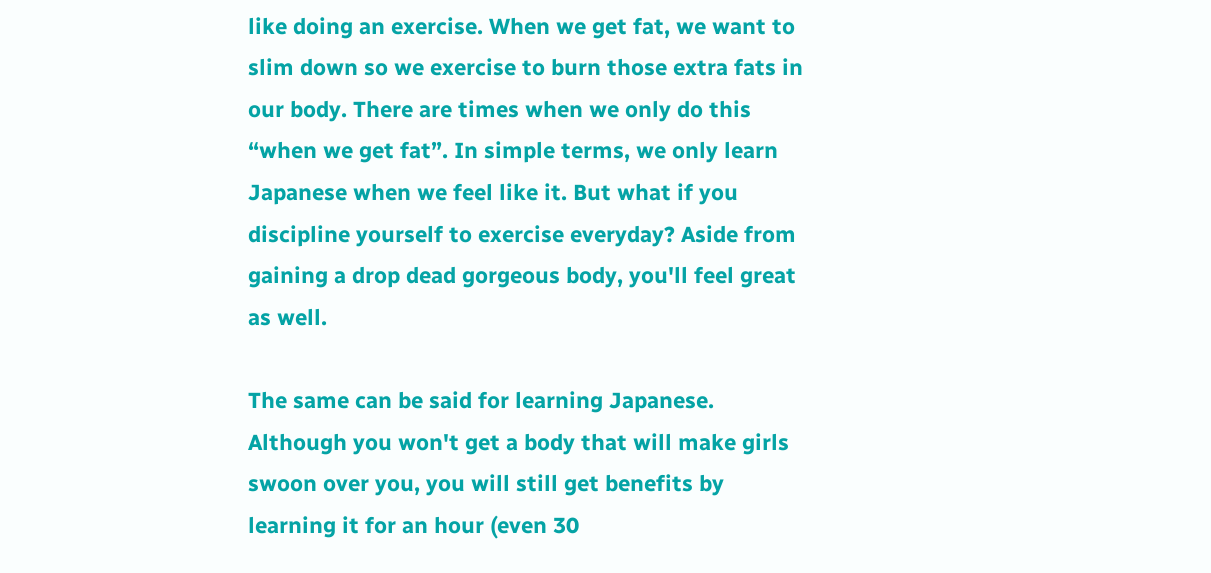like doing an exercise. When we get fat, we want to slim down so we exercise to burn those extra fats in our body. There are times when we only do this “when we get fat”. In simple terms, we only learn Japanese when we feel like it. But what if you discipline yourself to exercise everyday? Aside from gaining a drop dead gorgeous body, you'll feel great as well.

The same can be said for learning Japanese. Although you won't get a body that will make girls swoon over you, you will still get benefits by learning it for an hour (even 30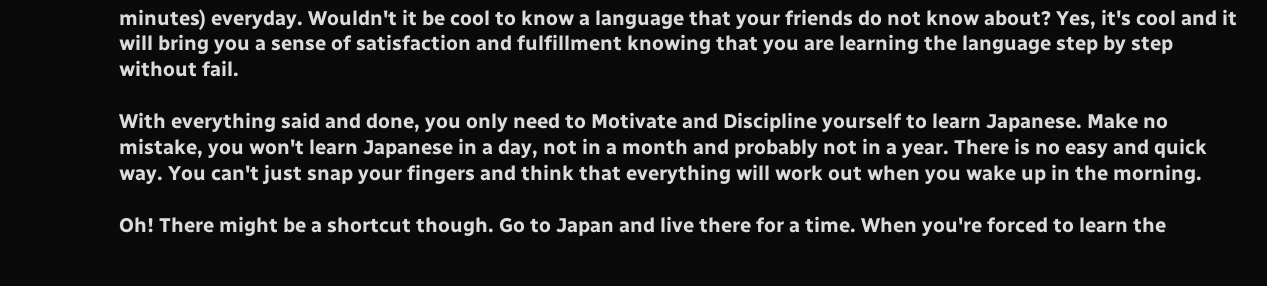minutes) everyday. Wouldn't it be cool to know a language that your friends do not know about? Yes, it's cool and it will bring you a sense of satisfaction and fulfillment knowing that you are learning the language step by step without fail.

With everything said and done, you only need to Motivate and Discipline yourself to learn Japanese. Make no mistake, you won't learn Japanese in a day, not in a month and probably not in a year. There is no easy and quick way. You can't just snap your fingers and think that everything will work out when you wake up in the morning.

Oh! There might be a shortcut though. Go to Japan and live there for a time. When you're forced to learn the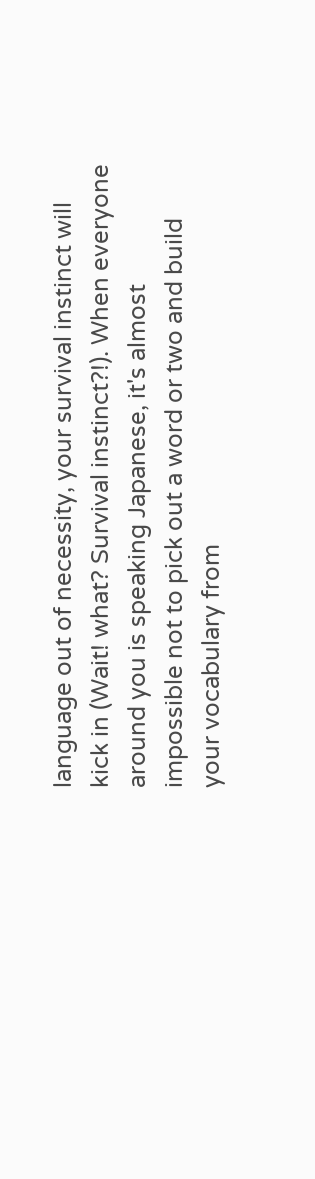language out of necessity, your survival instinct will kick in (Wait! what? Survival instinct?!). When everyone around you is speaking Japanese, it's almost impossible not to pick out a word or two and build your vocabulary from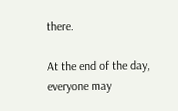there.

At the end of the day, everyone may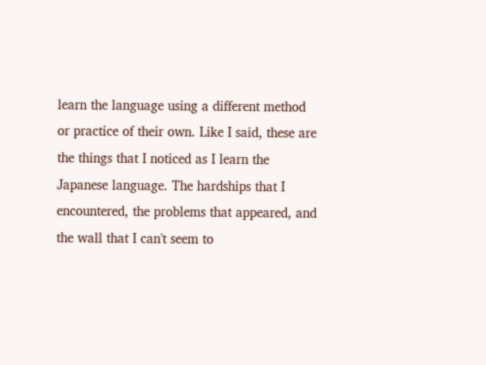learn the language using a different method or practice of their own. Like I said, these are the things that I noticed as I learn the Japanese language. The hardships that I encountered, the problems that appeared, and the wall that I can't seem to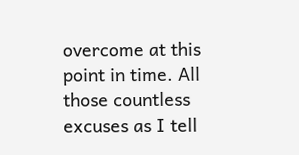overcome at this point in time. All those countless excuses as I tell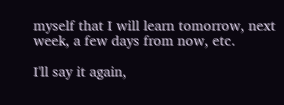myself that I will learn tomorrow, next week, a few days from now, etc.

I'll say it again,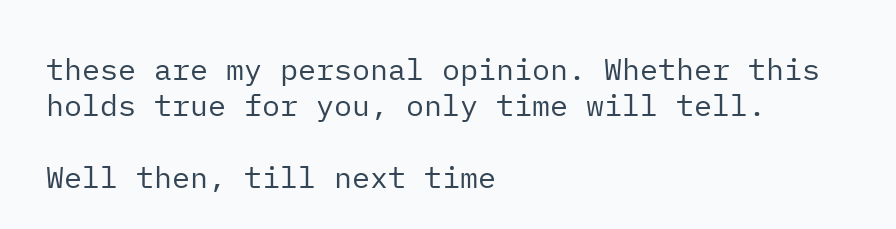these are my personal opinion. Whether this holds true for you, only time will tell.

Well then, till next time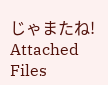じゃまたね!
Attached Files